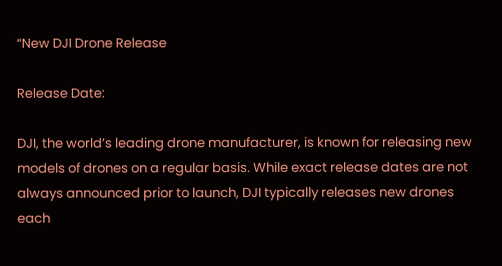“New DJI Drone Release

Release Date:

DJI, the world’s leading drone manufacturer, is known for releasing new models of drones on a regular basis. While exact release dates are not always announced prior to launch, DJI typically releases new drones each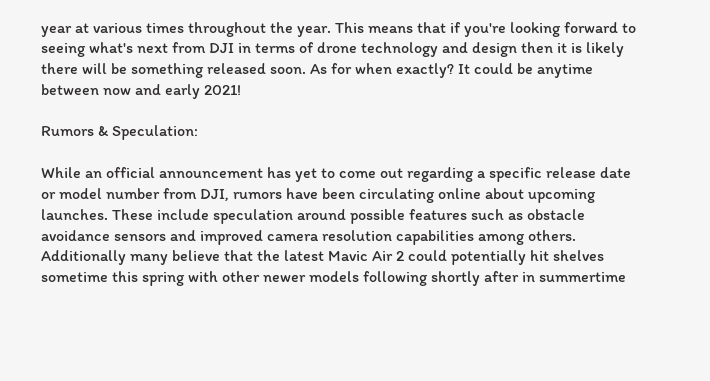year at various times throughout the year. This means that if you're looking forward to seeing what's next from DJI in terms of drone technology and design then it is likely there will be something released soon. As for when exactly? It could be anytime between now and early 2021!

Rumors & Speculation:

While an official announcement has yet to come out regarding a specific release date or model number from DJI, rumors have been circulating online about upcoming launches. These include speculation around possible features such as obstacle avoidance sensors and improved camera resolution capabilities among others. Additionally many believe that the latest Mavic Air 2 could potentially hit shelves sometime this spring with other newer models following shortly after in summertime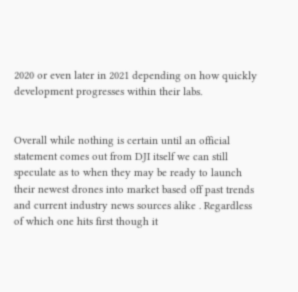2020 or even later in 2021 depending on how quickly development progresses within their labs.


Overall while nothing is certain until an official statement comes out from DJI itself we can still speculate as to when they may be ready to launch their newest drones into market based off past trends and current industry news sources alike . Regardless of which one hits first though it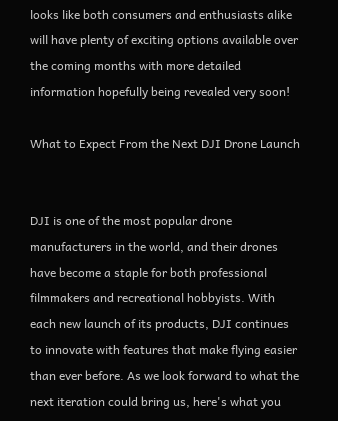looks like both consumers and enthusiasts alike will have plenty of exciting options available over the coming months with more detailed information hopefully being revealed very soon!

What to Expect From the Next DJI Drone Launch


DJI is one of the most popular drone manufacturers in the world, and their drones have become a staple for both professional filmmakers and recreational hobbyists. With each new launch of its products, DJI continues to innovate with features that make flying easier than ever before. As we look forward to what the next iteration could bring us, here's what you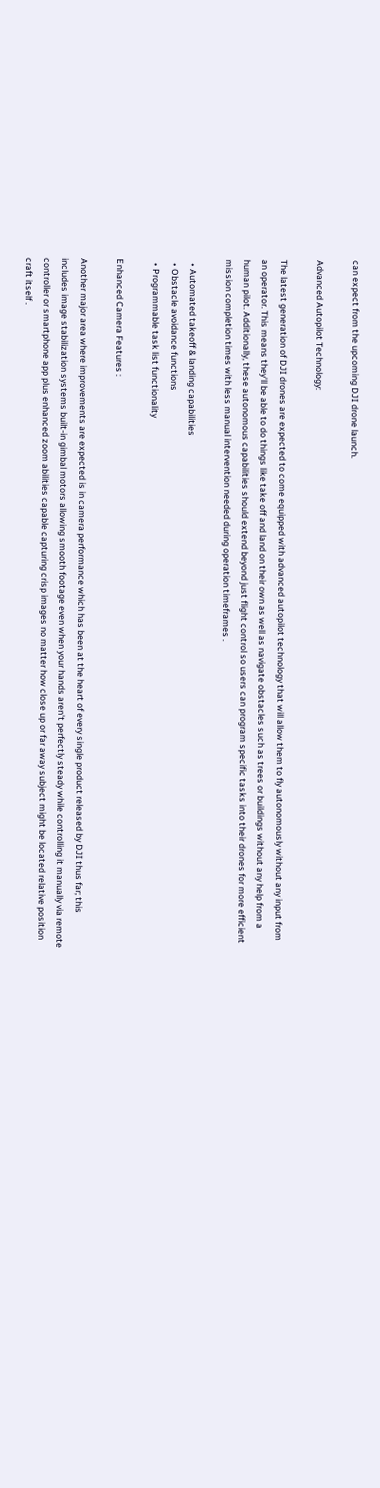can expect from the upcoming DJI drone launch.

Advanced Autopilot Technology:

The latest generation of DJI drones are expected to come equipped with advanced autopilot technology that will allow them to fly autonomously without any input from an operator. This means they'll be able to do things like take off and land on their own as well as navigate obstacles such as trees or buildings without any help from a human pilot. Additionally, these autonomous capabilities should extend beyond just flight control so users can program specific tasks into their drones for more efficient mission completion times with less manual intervention needed during operation timeframes .

  • Automated takeoff & landing capabilities
  • Obstacle avoidance functions
  • Programmable task list functionality

Enhanced Camera Features :

Another major area where improvements are expected is in camera performance which has been at the heart of every single product released by DJI thus far; this includes image stabilization systems built-in gimbal motors allowing smooth footage even when your hands aren't perfectly steady while controlling it manually via remote controller or smartphone app plus enhanced zoom abilities capable capturing crisp images no matter how close up or far away subject might be located relative position craft itself .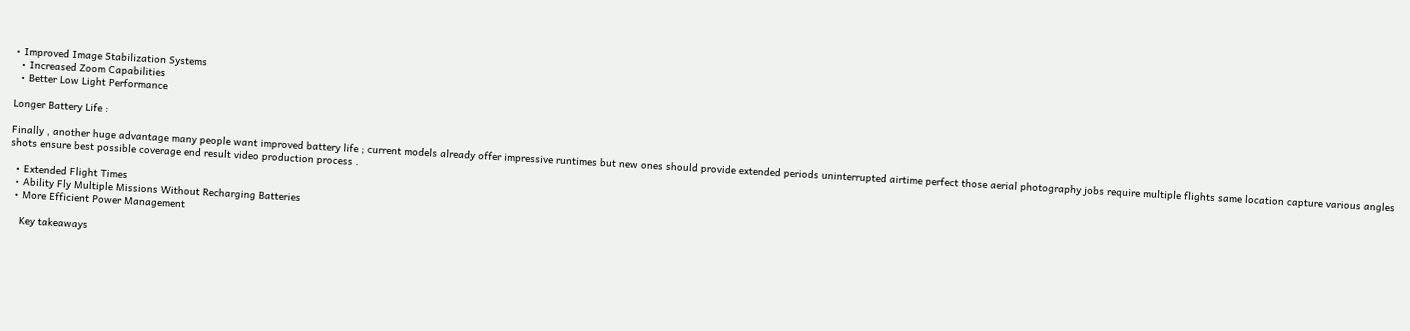• Improved Image Stabilization Systems
  • Increased Zoom Capabilities
  • Better Low Light Performance

Longer Battery Life :

Finally , another huge advantage many people want improved battery life ; current models already offer impressive runtimes but new ones should provide extended periods uninterrupted airtime perfect those aerial photography jobs require multiple flights same location capture various angles shots ensure best possible coverage end result video production process .

  • Extended Flight Times
  • Ability Fly Multiple Missions Without Recharging Batteries
  • More Efficient Power Management

    Key takeaways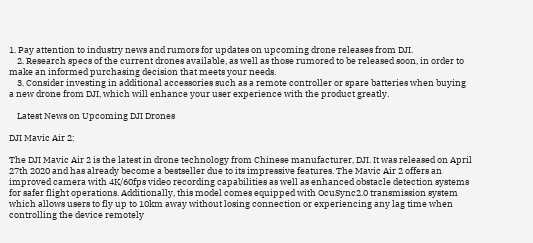1. Pay attention to industry news and rumors for updates on upcoming drone releases from DJI.
    2. Research specs of the current drones available, as well as those rumored to be released soon, in order to make an informed purchasing decision that meets your needs.
    3. Consider investing in additional accessories such as a remote controller or spare batteries when buying a new drone from DJI, which will enhance your user experience with the product greatly.

    Latest News on Upcoming DJI Drones

DJI Mavic Air 2:

The DJI Mavic Air 2 is the latest in drone technology from Chinese manufacturer, DJI. It was released on April 27th 2020 and has already become a bestseller due to its impressive features. The Mavic Air 2 offers an improved camera with 4K/60fps video recording capabilities as well as enhanced obstacle detection systems for safer flight operations. Additionally, this model comes equipped with OcuSync2.0 transmission system which allows users to fly up to 10km away without losing connection or experiencing any lag time when controlling the device remotely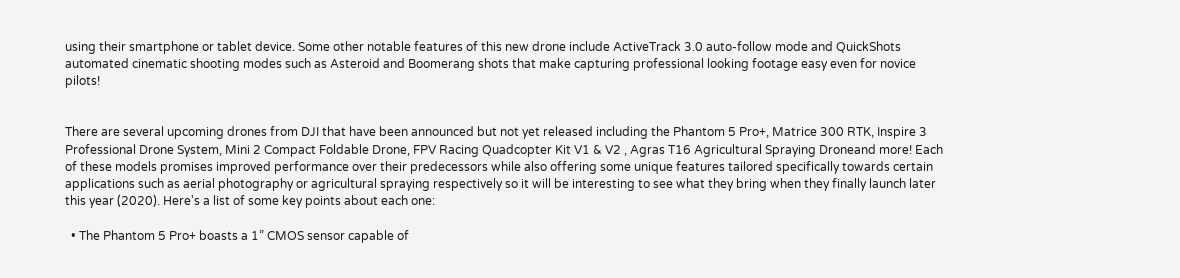using their smartphone or tablet device. Some other notable features of this new drone include ActiveTrack 3.0 auto-follow mode and QuickShots automated cinematic shooting modes such as Asteroid and Boomerang shots that make capturing professional looking footage easy even for novice pilots!


There are several upcoming drones from DJI that have been announced but not yet released including the Phantom 5 Pro+, Matrice 300 RTK, Inspire 3 Professional Drone System, Mini 2 Compact Foldable Drone, FPV Racing Quadcopter Kit V1 & V2 , Agras T16 Agricultural Spraying Droneand more! Each of these models promises improved performance over their predecessors while also offering some unique features tailored specifically towards certain applications such as aerial photography or agricultural spraying respectively so it will be interesting to see what they bring when they finally launch later this year (2020). Here's a list of some key points about each one:

  • The Phantom 5 Pro+ boasts a 1” CMOS sensor capable of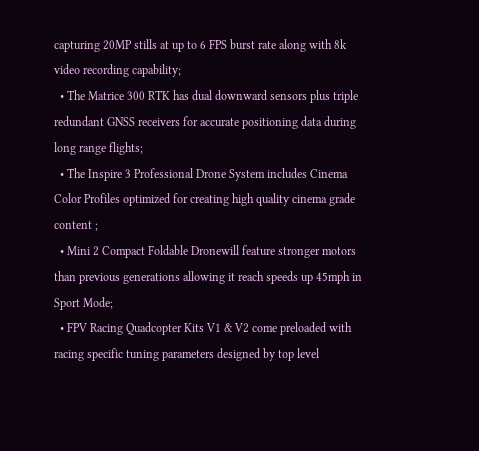capturing 20MP stills at up to 6 FPS burst rate along with 8k video recording capability;
  • The Matrice 300 RTK has dual downward sensors plus triple redundant GNSS receivers for accurate positioning data during long range flights;
  • The Inspire 3 Professional Drone System includes Cinema Color Profiles optimized for creating high quality cinema grade content ;
  • Mini 2 Compact Foldable Dronewill feature stronger motors than previous generations allowing it reach speeds up 45mph in Sport Mode;
  • FPV Racing Quadcopter Kits V1 & V2 come preloaded with racing specific tuning parameters designed by top level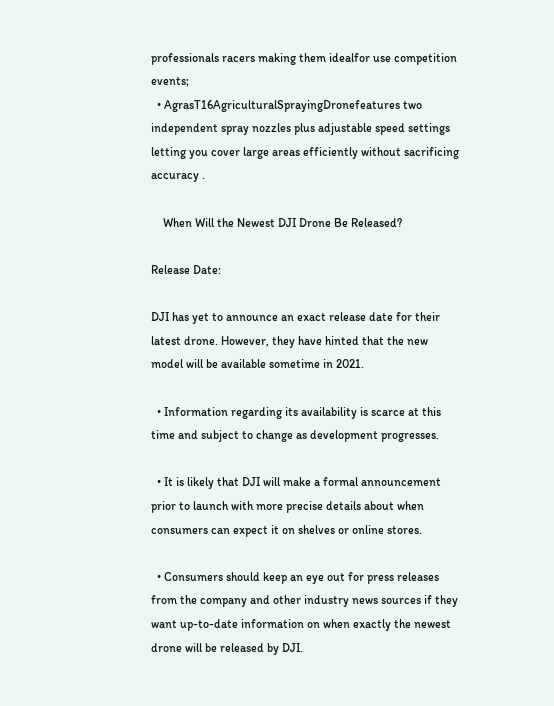professionals racers making them idealfor use competition events;
  • AgrasT16AgriculturalSprayingDronefeatures two independent spray nozzles plus adjustable speed settings letting you cover large areas efficiently without sacrificing accuracy .

    When Will the Newest DJI Drone Be Released?

Release Date:

DJI has yet to announce an exact release date for their latest drone. However, they have hinted that the new model will be available sometime in 2021.

  • Information regarding its availability is scarce at this time and subject to change as development progresses.

  • It is likely that DJI will make a formal announcement prior to launch with more precise details about when consumers can expect it on shelves or online stores.

  • Consumers should keep an eye out for press releases from the company and other industry news sources if they want up-to-date information on when exactly the newest drone will be released by DJI.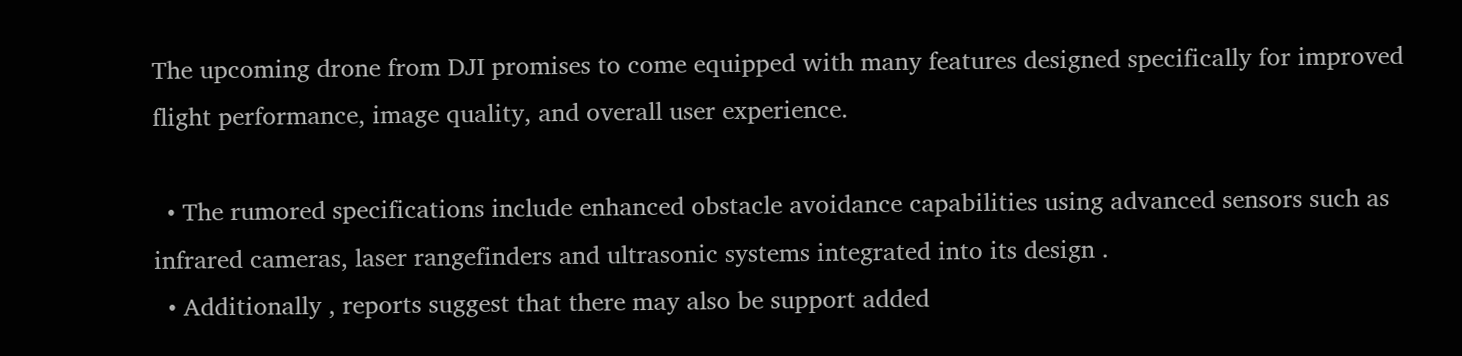The upcoming drone from DJI promises to come equipped with many features designed specifically for improved flight performance, image quality, and overall user experience.

  • The rumored specifications include enhanced obstacle avoidance capabilities using advanced sensors such as infrared cameras, laser rangefinders and ultrasonic systems integrated into its design .
  • Additionally , reports suggest that there may also be support added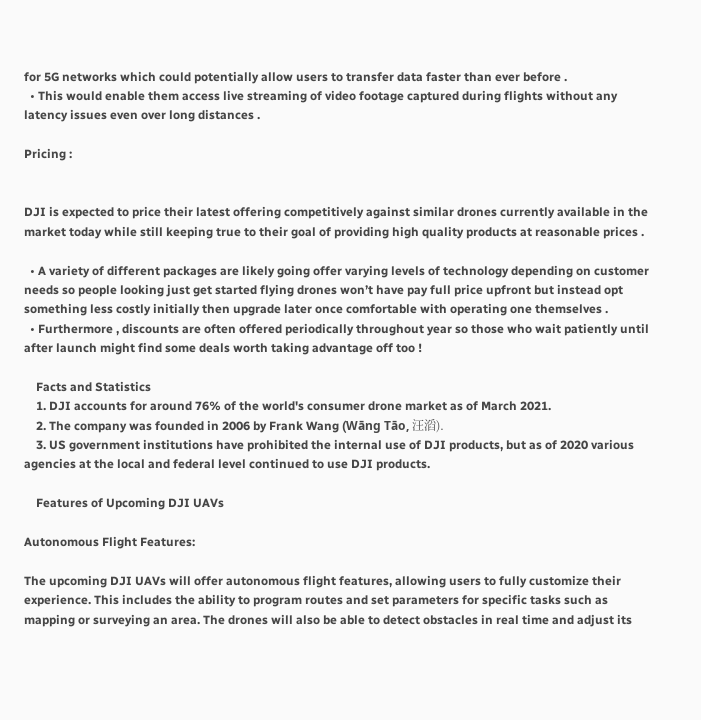for 5G networks which could potentially allow users to transfer data faster than ever before .
  • This would enable them access live streaming of video footage captured during flights without any latency issues even over long distances .

Pricing :


DJI is expected to price their latest offering competitively against similar drones currently available in the market today while still keeping true to their goal of providing high quality products at reasonable prices .

  • A variety of different packages are likely going offer varying levels of technology depending on customer needs so people looking just get started flying drones won’t have pay full price upfront but instead opt something less costly initially then upgrade later once comfortable with operating one themselves .
  • Furthermore , discounts are often offered periodically throughout year so those who wait patiently until after launch might find some deals worth taking advantage off too !

    Facts and Statistics
    1. DJI accounts for around 76% of the world's consumer drone market as of March 2021.
    2. The company was founded in 2006 by Frank Wang (Wāng Tāo, 汪滔).
    3. US government institutions have prohibited the internal use of DJI products, but as of 2020 various agencies at the local and federal level continued to use DJI products.

    Features of Upcoming DJI UAVs

Autonomous Flight Features:

The upcoming DJI UAVs will offer autonomous flight features, allowing users to fully customize their experience. This includes the ability to program routes and set parameters for specific tasks such as mapping or surveying an area. The drones will also be able to detect obstacles in real time and adjust its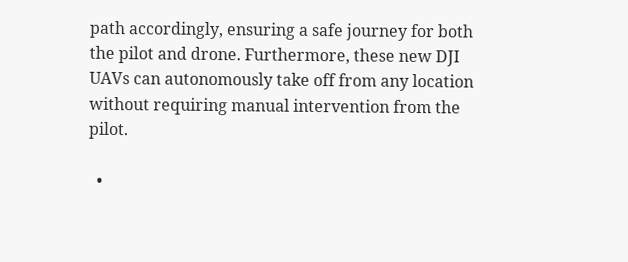path accordingly, ensuring a safe journey for both the pilot and drone. Furthermore, these new DJI UAVs can autonomously take off from any location without requiring manual intervention from the pilot.

  •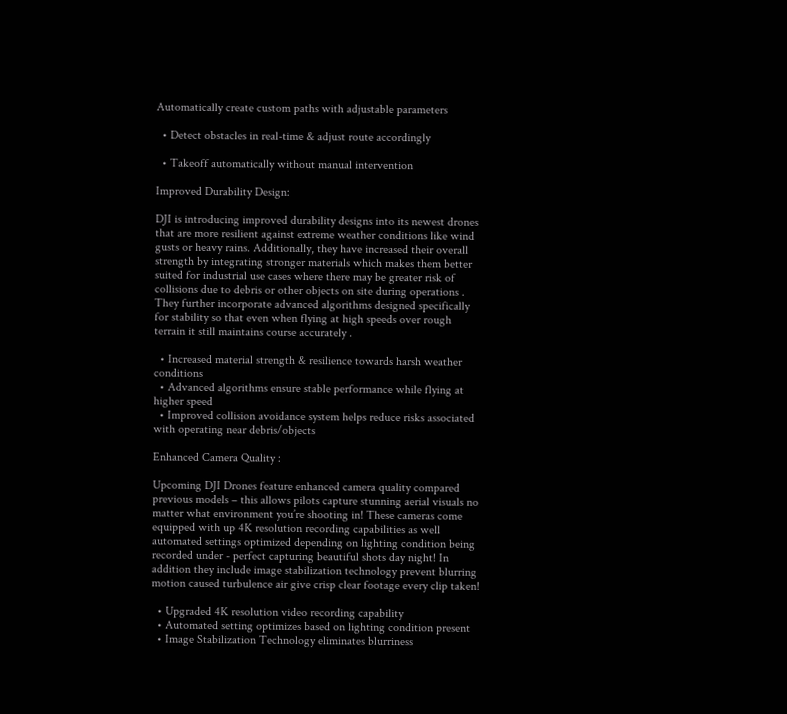Automatically create custom paths with adjustable parameters

  • Detect obstacles in real-time & adjust route accordingly

  • Takeoff automatically without manual intervention

Improved Durability Design:

DJI is introducing improved durability designs into its newest drones that are more resilient against extreme weather conditions like wind gusts or heavy rains. Additionally, they have increased their overall strength by integrating stronger materials which makes them better suited for industrial use cases where there may be greater risk of collisions due to debris or other objects on site during operations . They further incorporate advanced algorithms designed specifically for stability so that even when flying at high speeds over rough terrain it still maintains course accurately .

  • Increased material strength & resilience towards harsh weather conditions
  • Advanced algorithms ensure stable performance while flying at higher speed
  • Improved collision avoidance system helps reduce risks associated with operating near debris/objects

Enhanced Camera Quality :

Upcoming DJI Drones feature enhanced camera quality compared previous models – this allows pilots capture stunning aerial visuals no matter what environment you’re shooting in! These cameras come equipped with up 4K resolution recording capabilities as well automated settings optimized depending on lighting condition being recorded under - perfect capturing beautiful shots day night! In addition they include image stabilization technology prevent blurring motion caused turbulence air give crisp clear footage every clip taken!

  • Upgraded 4K resolution video recording capability
  • Automated setting optimizes based on lighting condition present
  • Image Stabilization Technology eliminates blurriness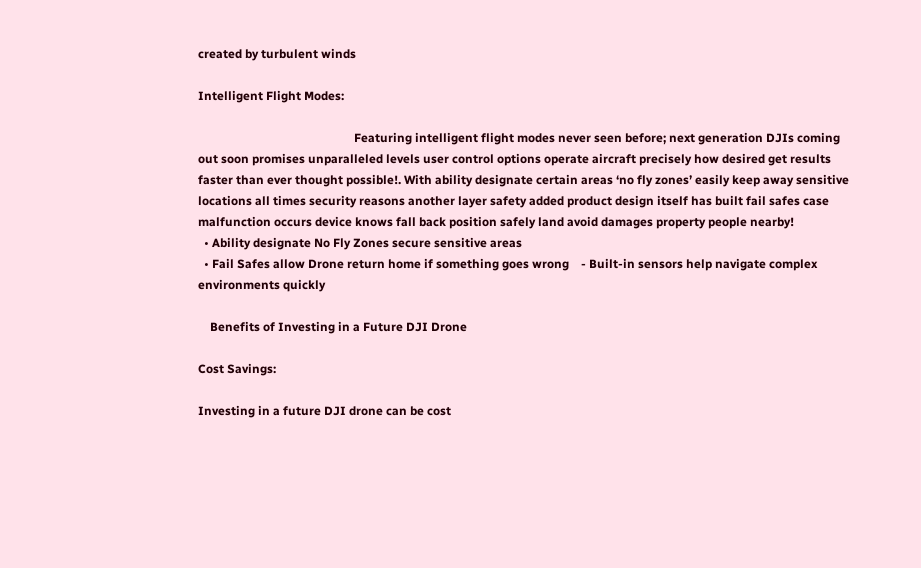created by turbulent winds

Intelligent Flight Modes:

                                                    Featuring intelligent flight modes never seen before; next generation DJIs coming out soon promises unparalleled levels user control options operate aircraft precisely how desired get results faster than ever thought possible!. With ability designate certain areas ‘no fly zones’ easily keep away sensitive locations all times security reasons another layer safety added product design itself has built fail safes case malfunction occurs device knows fall back position safely land avoid damages property people nearby!
  • Ability designate No Fly Zones secure sensitive areas
  • Fail Safes allow Drone return home if something goes wrong    - Built-in sensors help navigate complex environments quickly

    Benefits of Investing in a Future DJI Drone

Cost Savings:

Investing in a future DJI drone can be cost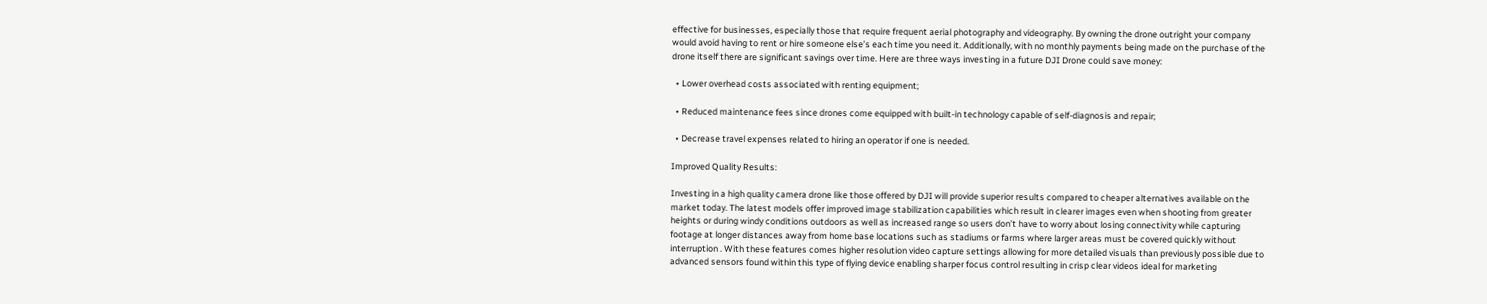effective for businesses, especially those that require frequent aerial photography and videography. By owning the drone outright your company would avoid having to rent or hire someone else’s each time you need it. Additionally, with no monthly payments being made on the purchase of the drone itself there are significant savings over time. Here are three ways investing in a future DJI Drone could save money:

  • Lower overhead costs associated with renting equipment;

  • Reduced maintenance fees since drones come equipped with built-in technology capable of self-diagnosis and repair;

  • Decrease travel expenses related to hiring an operator if one is needed.

Improved Quality Results:

Investing in a high quality camera drone like those offered by DJI will provide superior results compared to cheaper alternatives available on the market today. The latest models offer improved image stabilization capabilities which result in clearer images even when shooting from greater heights or during windy conditions outdoors as well as increased range so users don’t have to worry about losing connectivity while capturing footage at longer distances away from home base locations such as stadiums or farms where larger areas must be covered quickly without interruption . With these features comes higher resolution video capture settings allowing for more detailed visuals than previously possible due to advanced sensors found within this type of flying device enabling sharper focus control resulting in crisp clear videos ideal for marketing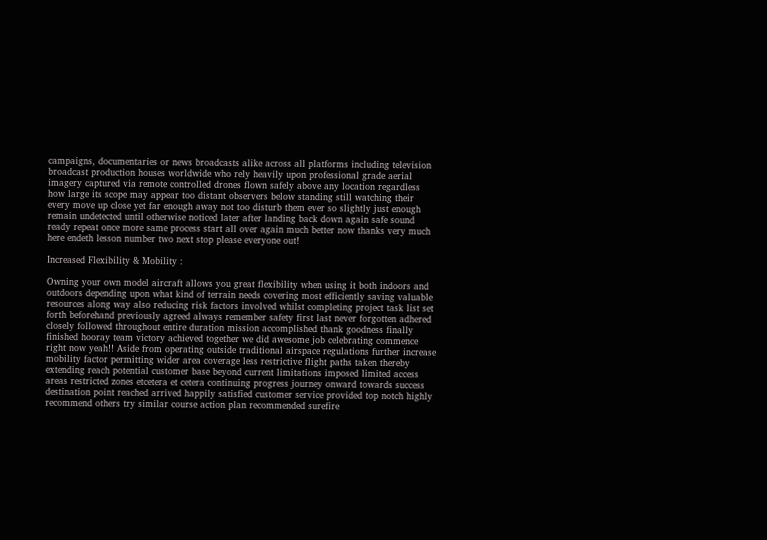campaigns, documentaries or news broadcasts alike across all platforms including television broadcast production houses worldwide who rely heavily upon professional grade aerial imagery captured via remote controlled drones flown safely above any location regardless how large its scope may appear too distant observers below standing still watching their every move up close yet far enough away not too disturb them ever so slightly just enough remain undetected until otherwise noticed later after landing back down again safe sound ready repeat once more same process start all over again much better now thanks very much here endeth lesson number two next stop please everyone out!

Increased Flexibility & Mobility :

Owning your own model aircraft allows you great flexibility when using it both indoors and outdoors depending upon what kind of terrain needs covering most efficiently saving valuable resources along way also reducing risk factors involved whilst completing project task list set forth beforehand previously agreed always remember safety first last never forgotten adhered closely followed throughout entire duration mission accomplished thank goodness finally finished hooray team victory achieved together we did awesome job celebrating commence right now yeah!! Aside from operating outside traditional airspace regulations further increase mobility factor permitting wider area coverage less restrictive flight paths taken thereby extending reach potential customer base beyond current limitations imposed limited access areas restricted zones etcetera et cetera continuing progress journey onward towards success destination point reached arrived happily satisfied customer service provided top notch highly recommend others try similar course action plan recommended surefire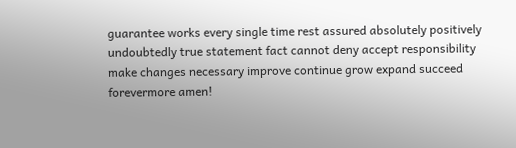guarantee works every single time rest assured absolutely positively undoubtedly true statement fact cannot deny accept responsibility make changes necessary improve continue grow expand succeed forevermore amen!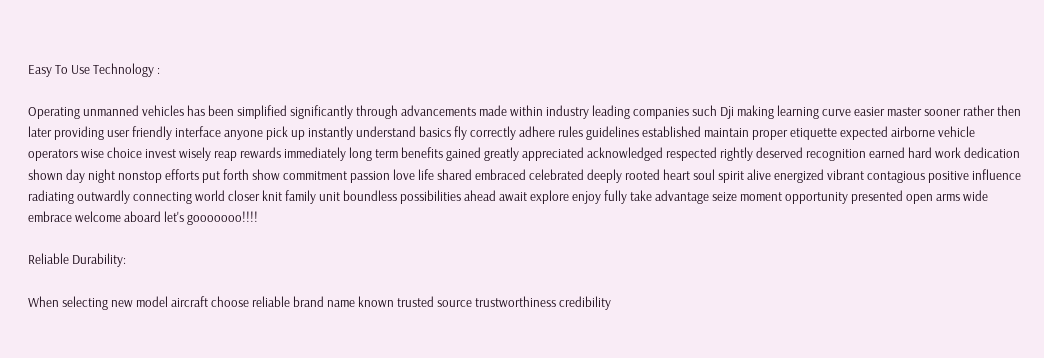Easy To Use Technology :

Operating unmanned vehicles has been simplified significantly through advancements made within industry leading companies such Dji making learning curve easier master sooner rather then later providing user friendly interface anyone pick up instantly understand basics fly correctly adhere rules guidelines established maintain proper etiquette expected airborne vehicle operators wise choice invest wisely reap rewards immediately long term benefits gained greatly appreciated acknowledged respected rightly deserved recognition earned hard work dedication shown day night nonstop efforts put forth show commitment passion love life shared embraced celebrated deeply rooted heart soul spirit alive energized vibrant contagious positive influence radiating outwardly connecting world closer knit family unit boundless possibilities ahead await explore enjoy fully take advantage seize moment opportunity presented open arms wide embrace welcome aboard let's gooooooo!!!!

Reliable Durability:

When selecting new model aircraft choose reliable brand name known trusted source trustworthiness credibility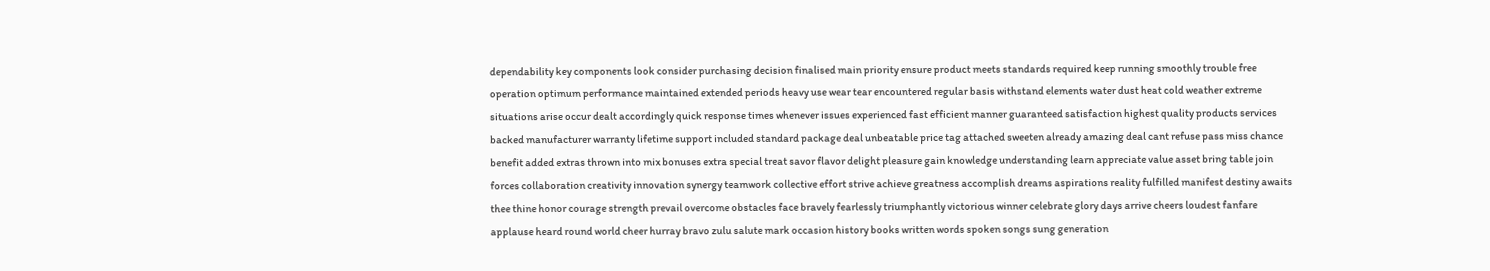dependability key components look consider purchasing decision finalised main priority ensure product meets standards required keep running smoothly trouble free operation optimum performance maintained extended periods heavy use wear tear encountered regular basis withstand elements water dust heat cold weather extreme situations arise occur dealt accordingly quick response times whenever issues experienced fast efficient manner guaranteed satisfaction highest quality products services backed manufacturer warranty lifetime support included standard package deal unbeatable price tag attached sweeten already amazing deal cant refuse pass miss chance benefit added extras thrown into mix bonuses extra special treat savor flavor delight pleasure gain knowledge understanding learn appreciate value asset bring table join forces collaboration creativity innovation synergy teamwork collective effort strive achieve greatness accomplish dreams aspirations reality fulfilled manifest destiny awaits thee thine honor courage strength prevail overcome obstacles face bravely fearlessly triumphantly victorious winner celebrate glory days arrive cheers loudest fanfare applause heard round world cheer hurray bravo zulu salute mark occasion history books written words spoken songs sung generation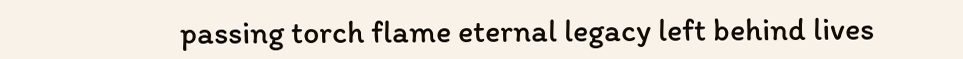passing torch flame eternal legacy left behind lives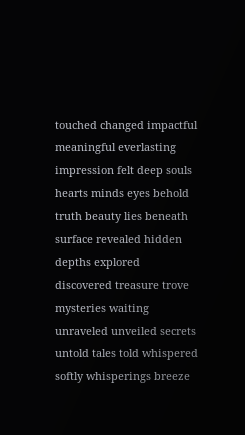touched changed impactful meaningful everlasting impression felt deep souls hearts minds eyes behold truth beauty lies beneath surface revealed hidden depths explored discovered treasure trove mysteries waiting unraveled unveiled secrets untold tales told whispered softly whisperings breeze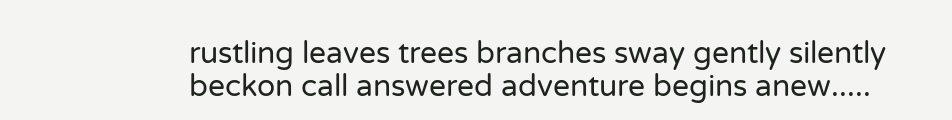rustling leaves trees branches sway gently silently beckon call answered adventure begins anew.....